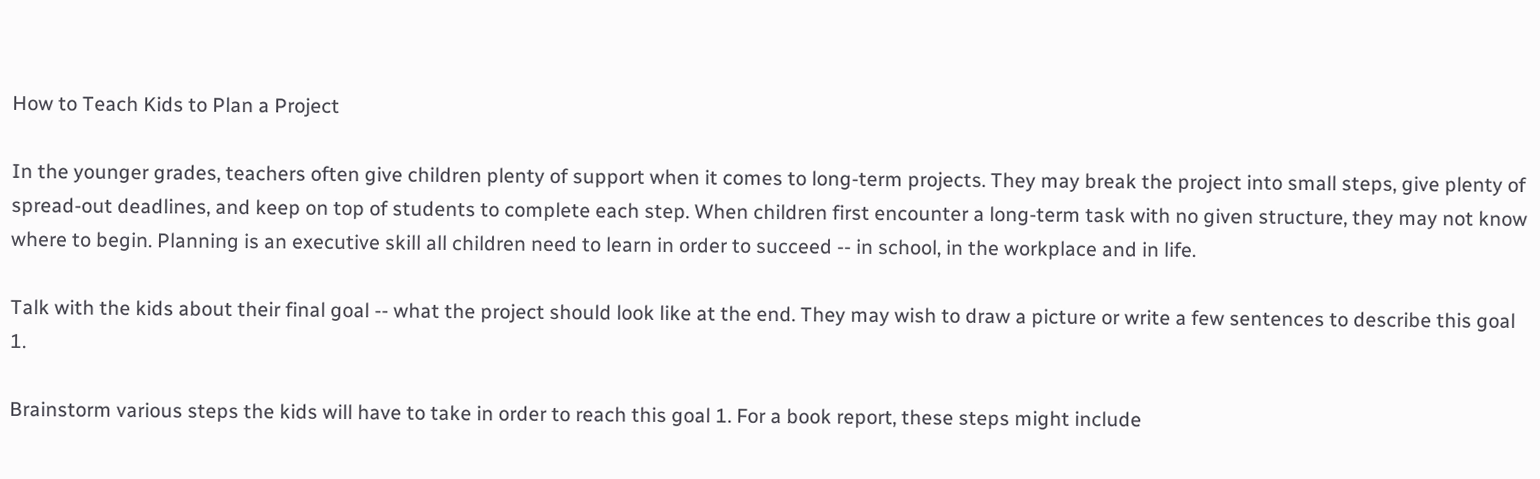How to Teach Kids to Plan a Project

In the younger grades, teachers often give children plenty of support when it comes to long-term projects. They may break the project into small steps, give plenty of spread-out deadlines, and keep on top of students to complete each step. When children first encounter a long-term task with no given structure, they may not know where to begin. Planning is an executive skill all children need to learn in order to succeed -- in school, in the workplace and in life.

Talk with the kids about their final goal -- what the project should look like at the end. They may wish to draw a picture or write a few sentences to describe this goal 1.

Brainstorm various steps the kids will have to take in order to reach this goal 1. For a book report, these steps might include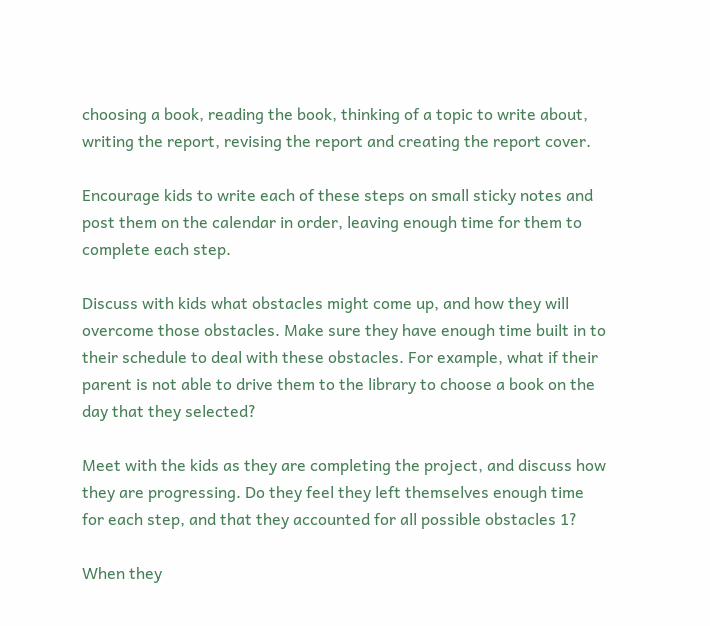choosing a book, reading the book, thinking of a topic to write about, writing the report, revising the report and creating the report cover.

Encourage kids to write each of these steps on small sticky notes and post them on the calendar in order, leaving enough time for them to complete each step.

Discuss with kids what obstacles might come up, and how they will overcome those obstacles. Make sure they have enough time built in to their schedule to deal with these obstacles. For example, what if their parent is not able to drive them to the library to choose a book on the day that they selected?

Meet with the kids as they are completing the project, and discuss how they are progressing. Do they feel they left themselves enough time for each step, and that they accounted for all possible obstacles 1?

When they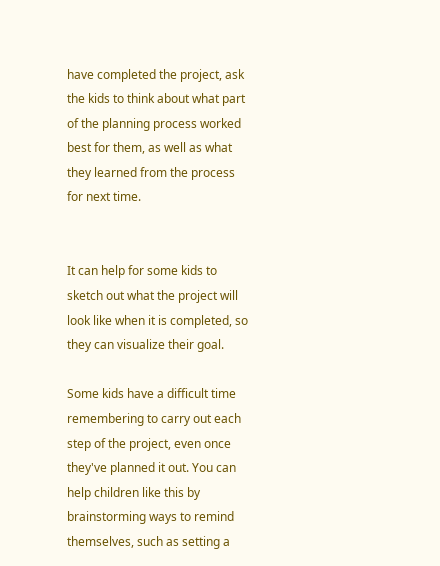have completed the project, ask the kids to think about what part of the planning process worked best for them, as well as what they learned from the process for next time.


It can help for some kids to sketch out what the project will look like when it is completed, so they can visualize their goal.

Some kids have a difficult time remembering to carry out each step of the project, even once they've planned it out. You can help children like this by brainstorming ways to remind themselves, such as setting a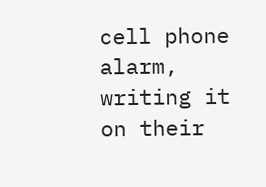cell phone alarm, writing it on their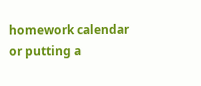homework calendar or putting a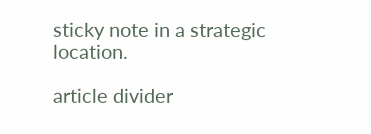sticky note in a strategic location.

article divider